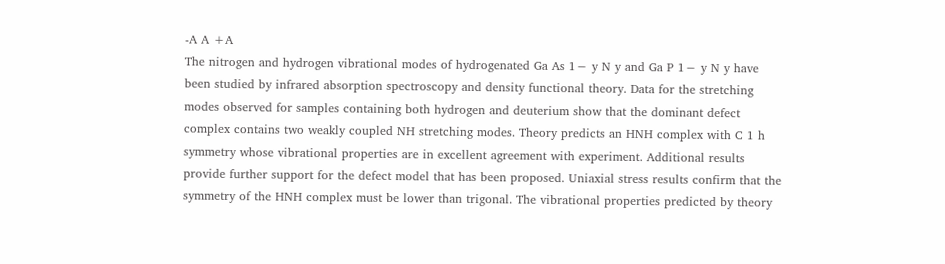-A A +A
The nitrogen and hydrogen vibrational modes of hydrogenated Ga As 1− y N y and Ga P 1− y N y have been studied by infrared absorption spectroscopy and density functional theory. Data for the stretching modes observed for samples containing both hydrogen and deuterium show that the dominant defect complex contains two weakly coupled NH stretching modes. Theory predicts an HNH complex with C 1 h symmetry whose vibrational properties are in excellent agreement with experiment. Additional results provide further support for the defect model that has been proposed. Uniaxial stress results confirm that the symmetry of the HNH complex must be lower than trigonal. The vibrational properties predicted by theory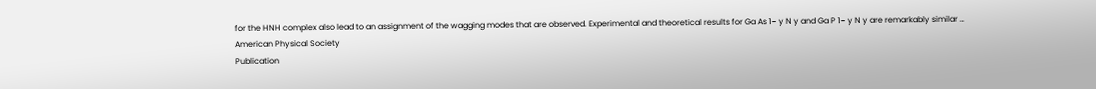for the HNH complex also lead to an assignment of the wagging modes that are observed. Experimental and theoretical results for Ga As 1− y N y and Ga P 1− y N y are remarkably similar …
American Physical Society
Publication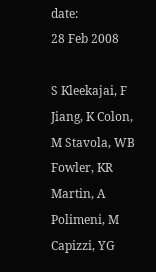date:
28 Feb 2008

S Kleekajai, F Jiang, K Colon, M Stavola, WB Fowler, KR Martin, A Polimeni, M Capizzi, YG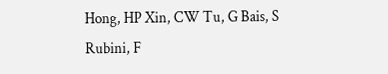Hong, HP Xin, CW Tu, G Bais, S Rubini, F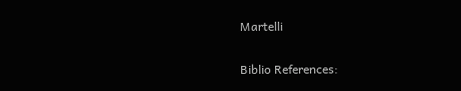Martelli

Biblio References: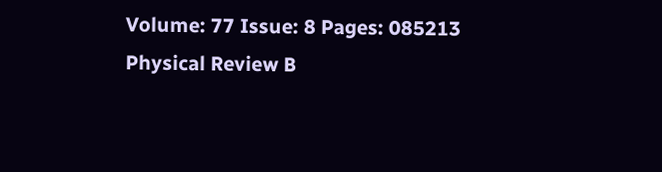Volume: 77 Issue: 8 Pages: 085213
Physical Review B